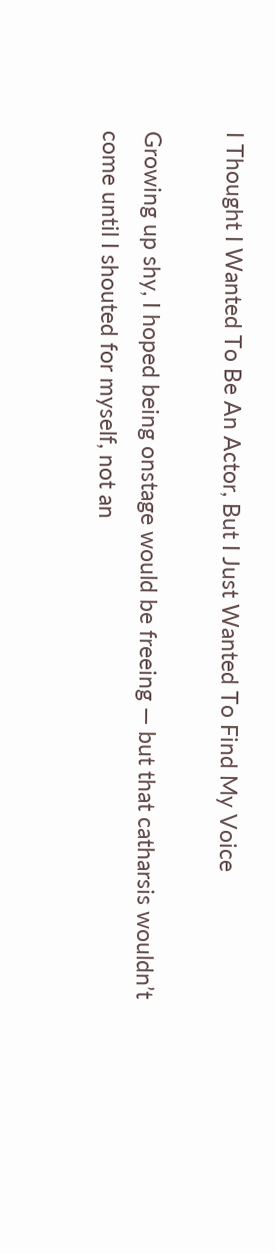I Thought I Wanted To Be An Actor, But I Just Wanted To Find My Voice

Growing up shy, I hoped being onstage would be freeing — but that catharsis wouldn’t come until I shouted for myself, not an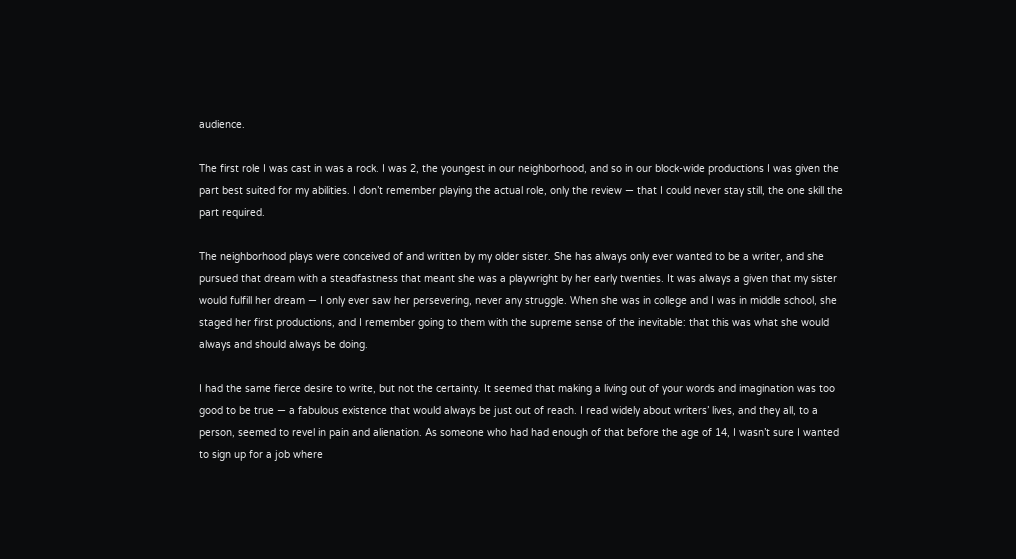audience.

The first role I was cast in was a rock. I was 2, the youngest in our neighborhood, and so in our block-wide productions I was given the part best suited for my abilities. I don’t remember playing the actual role, only the review — that I could never stay still, the one skill the part required.

The neighborhood plays were conceived of and written by my older sister. She has always only ever wanted to be a writer, and she pursued that dream with a steadfastness that meant she was a playwright by her early twenties. It was always a given that my sister would fulfill her dream — I only ever saw her persevering, never any struggle. When she was in college and I was in middle school, she staged her first productions, and I remember going to them with the supreme sense of the inevitable: that this was what she would always and should always be doing.

I had the same fierce desire to write, but not the certainty. It seemed that making a living out of your words and imagination was too good to be true — a fabulous existence that would always be just out of reach. I read widely about writers’ lives, and they all, to a person, seemed to revel in pain and alienation. As someone who had had enough of that before the age of 14, I wasn’t sure I wanted to sign up for a job where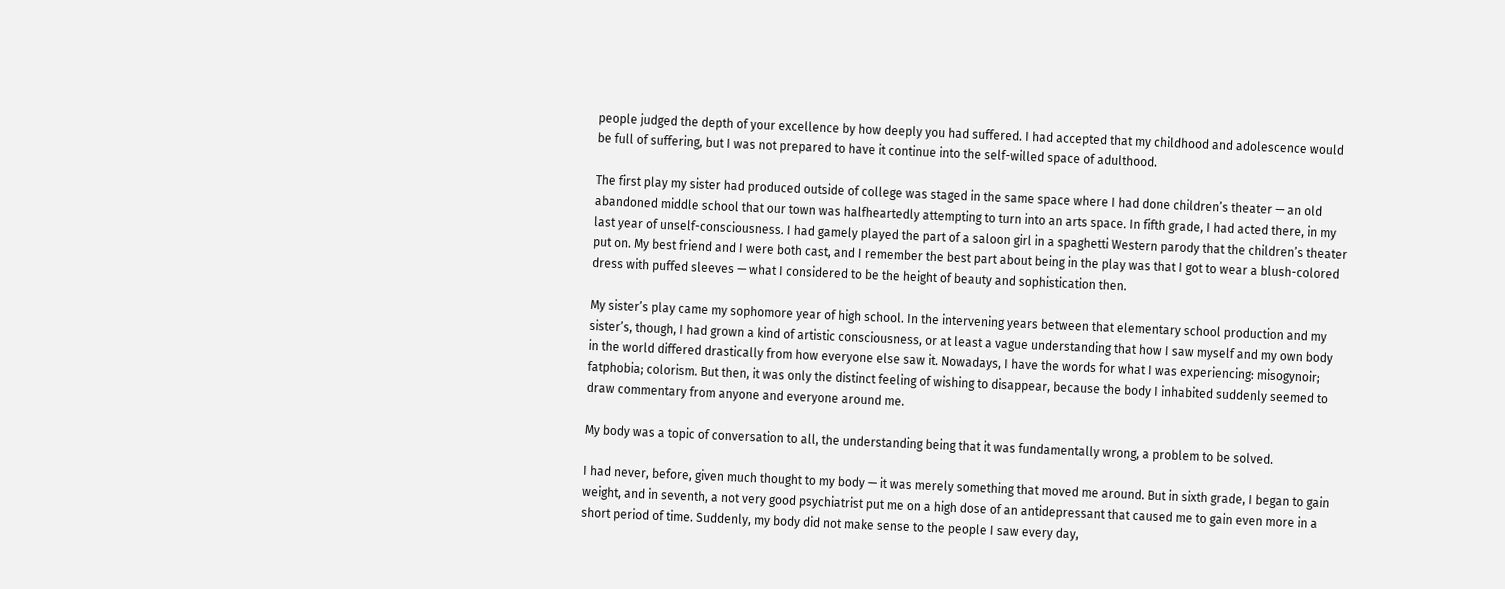people judged the depth of your excellence by how deeply you had suffered. I had accepted that my childhood and adolescence would be full of suffering, but I was not prepared to have it continue into the self-willed space of adulthood.

The first play my sister had produced outside of college was staged in the same space where I had done children’s theater — an old abandoned middle school that our town was halfheartedly attempting to turn into an arts space. In fifth grade, I had acted there, in my last year of unself-consciousness. I had gamely played the part of a saloon girl in a spaghetti Western parody that the children’s theater put on. My best friend and I were both cast, and I remember the best part about being in the play was that I got to wear a blush-colored dress with puffed sleeves — what I considered to be the height of beauty and sophistication then.

My sister’s play came my sophomore year of high school. In the intervening years between that elementary school production and my sister’s, though, I had grown a kind of artistic consciousness, or at least a vague understanding that how I saw myself and my own body in the world differed drastically from how everyone else saw it. Nowadays, I have the words for what I was experiencing: misogynoir; fatphobia; colorism. But then, it was only the distinct feeling of wishing to disappear, because the body I inhabited suddenly seemed to draw commentary from anyone and everyone around me.

My body was a topic of conversation to all, the understanding being that it was fundamentally wrong, a problem to be solved.

I had never, before, given much thought to my body — it was merely something that moved me around. But in sixth grade, I began to gain weight, and in seventh, a not very good psychiatrist put me on a high dose of an antidepressant that caused me to gain even more in a short period of time. Suddenly, my body did not make sense to the people I saw every day,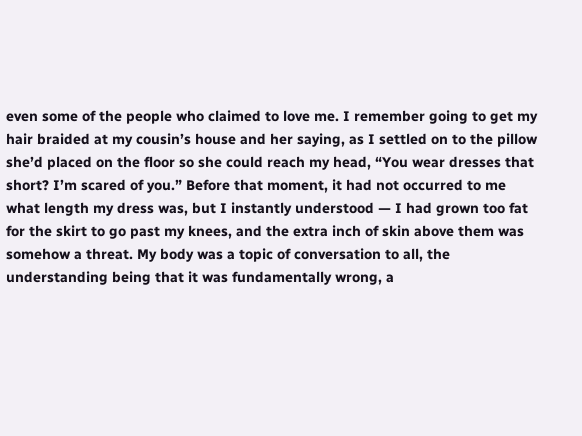even some of the people who claimed to love me. I remember going to get my hair braided at my cousin’s house and her saying, as I settled on to the pillow she’d placed on the floor so she could reach my head, “You wear dresses that short? I’m scared of you.” Before that moment, it had not occurred to me what length my dress was, but I instantly understood — I had grown too fat for the skirt to go past my knees, and the extra inch of skin above them was somehow a threat. My body was a topic of conversation to all, the understanding being that it was fundamentally wrong, a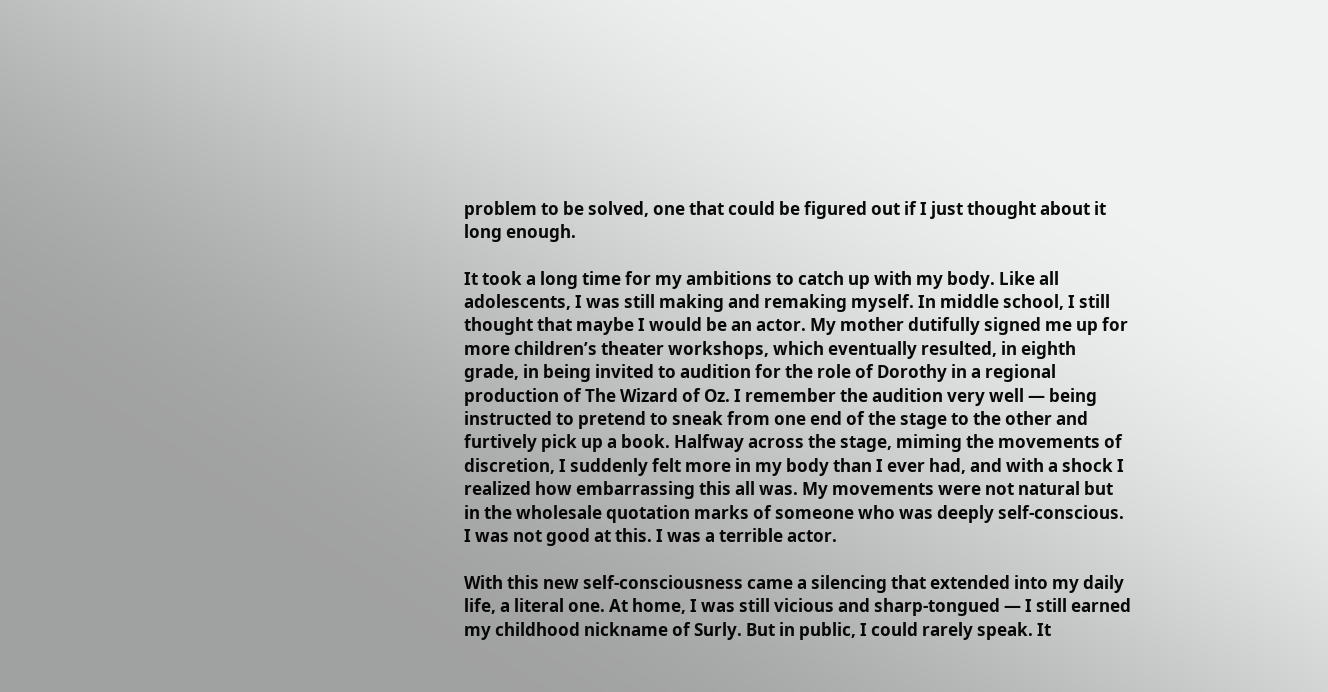problem to be solved, one that could be figured out if I just thought about it long enough.

It took a long time for my ambitions to catch up with my body. Like all adolescents, I was still making and remaking myself. In middle school, I still thought that maybe I would be an actor. My mother dutifully signed me up for more children’s theater workshops, which eventually resulted, in eighth grade, in being invited to audition for the role of Dorothy in a regional production of The Wizard of Oz. I remember the audition very well — being instructed to pretend to sneak from one end of the stage to the other and furtively pick up a book. Halfway across the stage, miming the movements of discretion, I suddenly felt more in my body than I ever had, and with a shock I realized how embarrassing this all was. My movements were not natural but in the wholesale quotation marks of someone who was deeply self-conscious. I was not good at this. I was a terrible actor.

With this new self-consciousness came a silencing that extended into my daily life, a literal one. At home, I was still vicious and sharp-tongued — I still earned my childhood nickname of Surly. But in public, I could rarely speak. It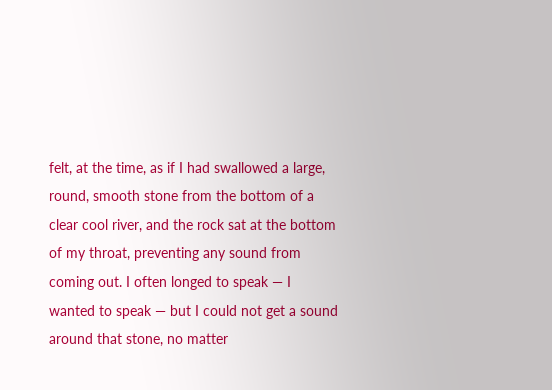felt, at the time, as if I had swallowed a large, round, smooth stone from the bottom of a clear cool river, and the rock sat at the bottom of my throat, preventing any sound from coming out. I often longed to speak — I wanted to speak — but I could not get a sound around that stone, no matter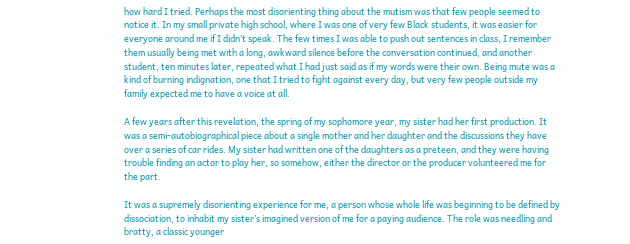how hard I tried. Perhaps the most disorienting thing about the mutism was that few people seemed to notice it. In my small private high school, where I was one of very few Black students, it was easier for everyone around me if I didn’t speak. The few times I was able to push out sentences in class, I remember them usually being met with a long, awkward silence before the conversation continued, and another student, ten minutes later, repeated what I had just said as if my words were their own. Being mute was a kind of burning indignation, one that I tried to fight against every day, but very few people outside my family expected me to have a voice at all.

A few years after this revelation, the spring of my sophomore year, my sister had her first production. It was a semi-autobiographical piece about a single mother and her daughter and the discussions they have over a series of car rides. My sister had written one of the daughters as a preteen, and they were having trouble finding an actor to play her, so somehow, either the director or the producer volunteered me for the part.

It was a supremely disorienting experience for me, a person whose whole life was beginning to be defined by dissociation, to inhabit my sister’s imagined version of me for a paying audience. The role was needling and bratty, a classic younger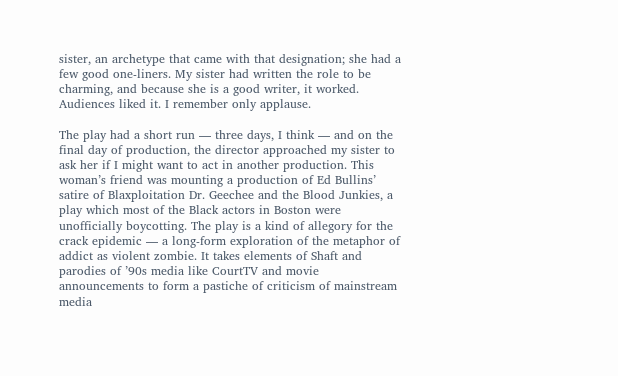sister, an archetype that came with that designation; she had a few good one-liners. My sister had written the role to be charming, and because she is a good writer, it worked. Audiences liked it. I remember only applause.

The play had a short run — three days, I think — and on the final day of production, the director approached my sister to ask her if I might want to act in another production. This woman’s friend was mounting a production of Ed Bullins’ satire of Blaxploitation Dr. Geechee and the Blood Junkies, a play which most of the Black actors in Boston were unofficially boycotting. The play is a kind of allegory for the crack epidemic — a long-form exploration of the metaphor of addict as violent zombie. It takes elements of Shaft and parodies of ’90s media like CourtTV and movie announcements to form a pastiche of criticism of mainstream media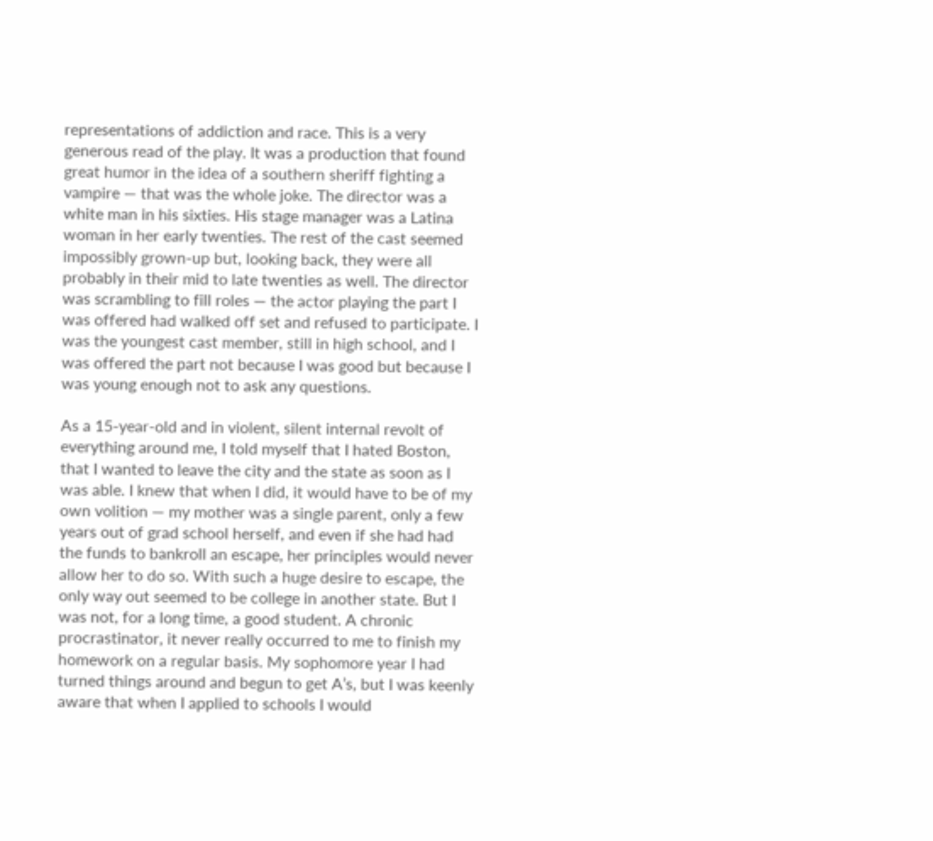representations of addiction and race. This is a very generous read of the play. It was a production that found great humor in the idea of a southern sheriff fighting a vampire — that was the whole joke. The director was a white man in his sixties. His stage manager was a Latina woman in her early twenties. The rest of the cast seemed impossibly grown-up but, looking back, they were all probably in their mid to late twenties as well. The director was scrambling to fill roles — the actor playing the part I was offered had walked off set and refused to participate. I was the youngest cast member, still in high school, and I was offered the part not because I was good but because I was young enough not to ask any questions.

As a 15-year-old and in violent, silent internal revolt of everything around me, I told myself that I hated Boston, that I wanted to leave the city and the state as soon as I was able. I knew that when I did, it would have to be of my own volition — my mother was a single parent, only a few years out of grad school herself, and even if she had had the funds to bankroll an escape, her principles would never allow her to do so. With such a huge desire to escape, the only way out seemed to be college in another state. But I was not, for a long time, a good student. A chronic procrastinator, it never really occurred to me to finish my homework on a regular basis. My sophomore year I had turned things around and begun to get A’s, but I was keenly aware that when I applied to schools I would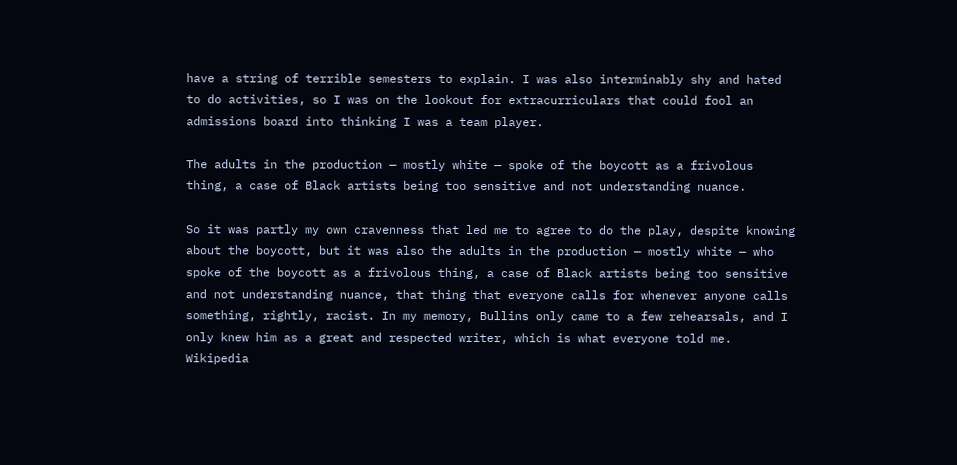have a string of terrible semesters to explain. I was also interminably shy and hated to do activities, so I was on the lookout for extracurriculars that could fool an admissions board into thinking I was a team player.

The adults in the production — mostly white — spoke of the boycott as a frivolous thing, a case of Black artists being too sensitive and not understanding nuance.

So it was partly my own cravenness that led me to agree to do the play, despite knowing about the boycott, but it was also the adults in the production — mostly white — who spoke of the boycott as a frivolous thing, a case of Black artists being too sensitive and not understanding nuance, that thing that everyone calls for whenever anyone calls something, rightly, racist. In my memory, Bullins only came to a few rehearsals, and I only knew him as a great and respected writer, which is what everyone told me. Wikipedia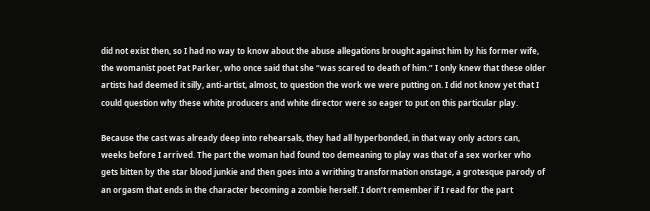did not exist then, so I had no way to know about the abuse allegations brought against him by his former wife, the womanist poet Pat Parker, who once said that she “was scared to death of him.” I only knew that these older artists had deemed it silly, anti-artist, almost, to question the work we were putting on. I did not know yet that I could question why these white producers and white director were so eager to put on this particular play.

Because the cast was already deep into rehearsals, they had all hyperbonded, in that way only actors can, weeks before I arrived. The part the woman had found too demeaning to play was that of a sex worker who gets bitten by the star blood junkie and then goes into a writhing transformation onstage, a grotesque parody of an orgasm that ends in the character becoming a zombie herself. I don’t remember if I read for the part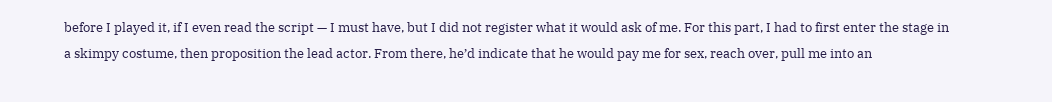before I played it, if I even read the script — I must have, but I did not register what it would ask of me. For this part, I had to first enter the stage in a skimpy costume, then proposition the lead actor. From there, he’d indicate that he would pay me for sex, reach over, pull me into an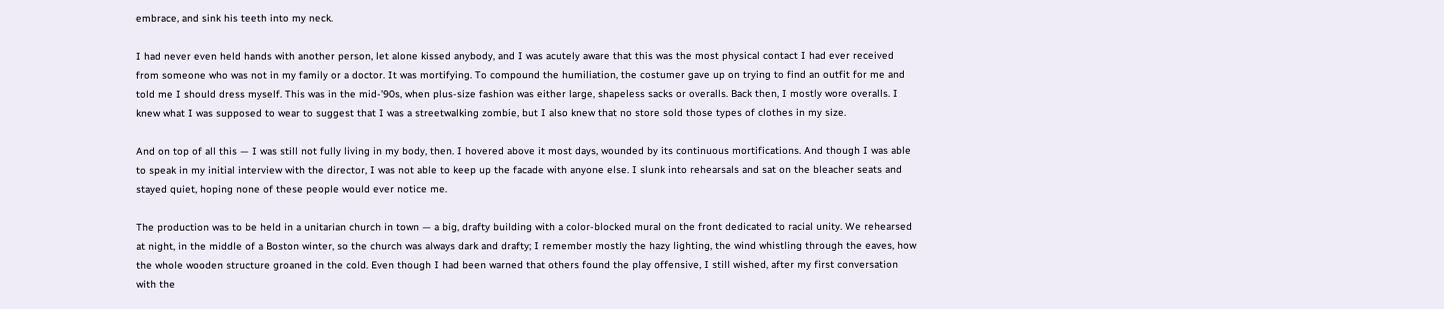embrace, and sink his teeth into my neck.

I had never even held hands with another person, let alone kissed anybody, and I was acutely aware that this was the most physical contact I had ever received from someone who was not in my family or a doctor. It was mortifying. To compound the humiliation, the costumer gave up on trying to find an outfit for me and told me I should dress myself. This was in the mid-’90s, when plus-size fashion was either large, shapeless sacks or overalls. Back then, I mostly wore overalls. I knew what I was supposed to wear to suggest that I was a streetwalking zombie, but I also knew that no store sold those types of clothes in my size.

And on top of all this — I was still not fully living in my body, then. I hovered above it most days, wounded by its continuous mortifications. And though I was able to speak in my initial interview with the director, I was not able to keep up the facade with anyone else. I slunk into rehearsals and sat on the bleacher seats and stayed quiet, hoping none of these people would ever notice me.

The production was to be held in a unitarian church in town — a big, drafty building with a color-blocked mural on the front dedicated to racial unity. We rehearsed at night, in the middle of a Boston winter, so the church was always dark and drafty; I remember mostly the hazy lighting, the wind whistling through the eaves, how the whole wooden structure groaned in the cold. Even though I had been warned that others found the play offensive, I still wished, after my first conversation with the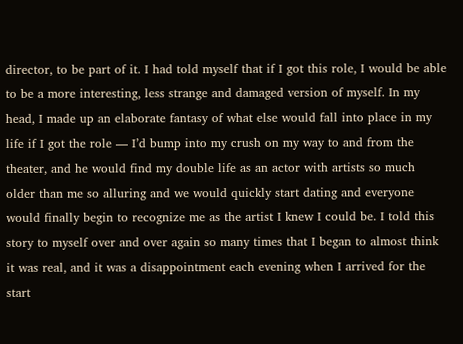director, to be part of it. I had told myself that if I got this role, I would be able to be a more interesting, less strange and damaged version of myself. In my head, I made up an elaborate fantasy of what else would fall into place in my life if I got the role — I’d bump into my crush on my way to and from the theater, and he would find my double life as an actor with artists so much older than me so alluring and we would quickly start dating and everyone would finally begin to recognize me as the artist I knew I could be. I told this story to myself over and over again so many times that I began to almost think it was real, and it was a disappointment each evening when I arrived for the start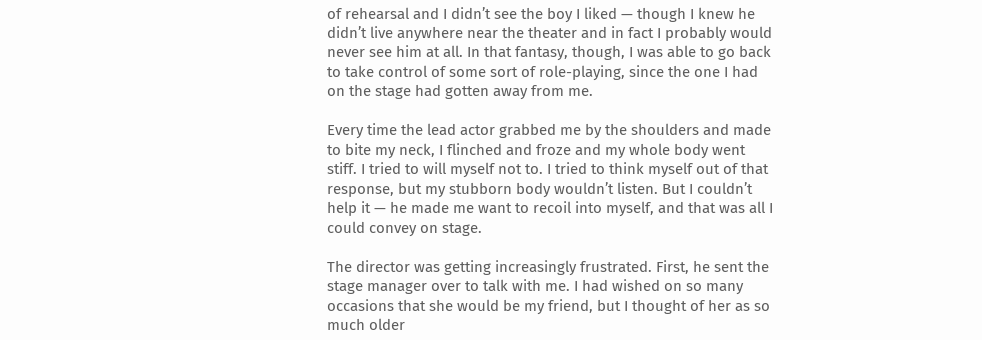of rehearsal and I didn’t see the boy I liked — though I knew he didn’t live anywhere near the theater and in fact I probably would never see him at all. In that fantasy, though, I was able to go back to take control of some sort of role-playing, since the one I had on the stage had gotten away from me.

Every time the lead actor grabbed me by the shoulders and made to bite my neck, I flinched and froze and my whole body went stiff. I tried to will myself not to. I tried to think myself out of that response, but my stubborn body wouldn’t listen. But I couldn’t help it — he made me want to recoil into myself, and that was all I could convey on stage.

The director was getting increasingly frustrated. First, he sent the stage manager over to talk with me. I had wished on so many occasions that she would be my friend, but I thought of her as so much older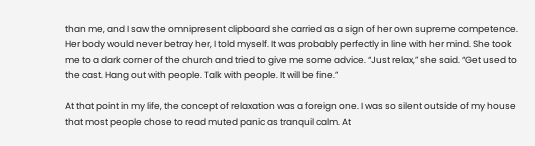than me, and I saw the omnipresent clipboard she carried as a sign of her own supreme competence. Her body would never betray her, I told myself. It was probably perfectly in line with her mind. She took me to a dark corner of the church and tried to give me some advice. “Just relax,” she said. “Get used to the cast. Hang out with people. Talk with people. It will be fine.”

At that point in my life, the concept of relaxation was a foreign one. I was so silent outside of my house that most people chose to read muted panic as tranquil calm. At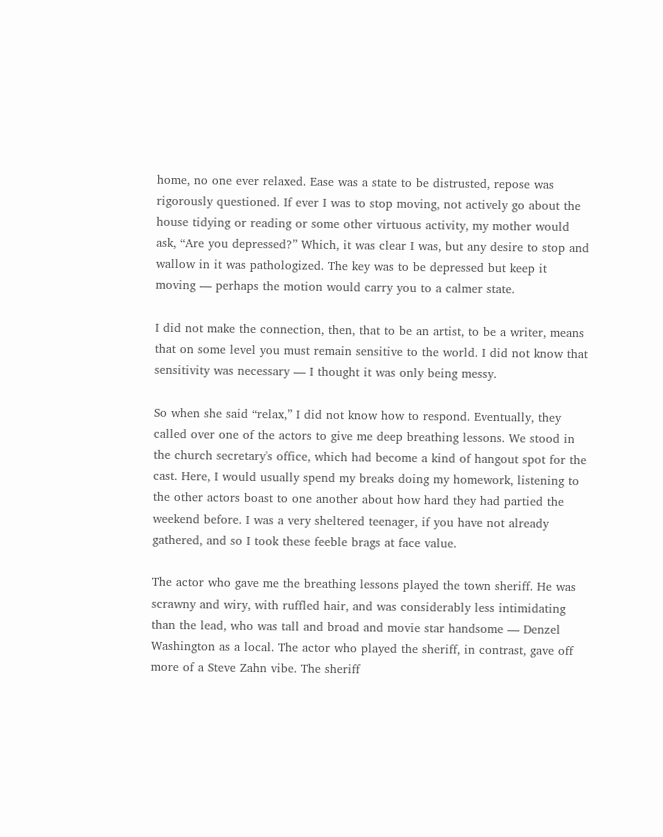home, no one ever relaxed. Ease was a state to be distrusted, repose was rigorously questioned. If ever I was to stop moving, not actively go about the house tidying or reading or some other virtuous activity, my mother would ask, “Are you depressed?” Which, it was clear I was, but any desire to stop and wallow in it was pathologized. The key was to be depressed but keep it moving — perhaps the motion would carry you to a calmer state.

I did not make the connection, then, that to be an artist, to be a writer, means that on some level you must remain sensitive to the world. I did not know that sensitivity was necessary — I thought it was only being messy.

So when she said “relax,” I did not know how to respond. Eventually, they called over one of the actors to give me deep breathing lessons. We stood in the church secretary's office, which had become a kind of hangout spot for the cast. Here, I would usually spend my breaks doing my homework, listening to the other actors boast to one another about how hard they had partied the weekend before. I was a very sheltered teenager, if you have not already gathered, and so I took these feeble brags at face value.

The actor who gave me the breathing lessons played the town sheriff. He was scrawny and wiry, with ruffled hair, and was considerably less intimidating than the lead, who was tall and broad and movie star handsome — Denzel Washington as a local. The actor who played the sheriff, in contrast, gave off more of a Steve Zahn vibe. The sheriff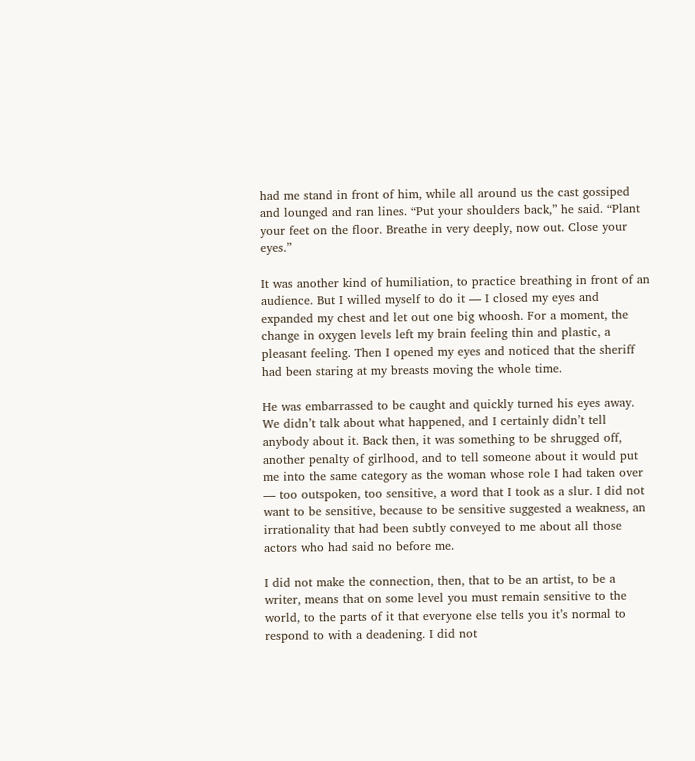had me stand in front of him, while all around us the cast gossiped and lounged and ran lines. “Put your shoulders back,” he said. “Plant your feet on the floor. Breathe in very deeply, now out. Close your eyes.”

It was another kind of humiliation, to practice breathing in front of an audience. But I willed myself to do it — I closed my eyes and expanded my chest and let out one big whoosh. For a moment, the change in oxygen levels left my brain feeling thin and plastic, a pleasant feeling. Then I opened my eyes and noticed that the sheriff had been staring at my breasts moving the whole time.

He was embarrassed to be caught and quickly turned his eyes away. We didn’t talk about what happened, and I certainly didn’t tell anybody about it. Back then, it was something to be shrugged off, another penalty of girlhood, and to tell someone about it would put me into the same category as the woman whose role I had taken over — too outspoken, too sensitive, a word that I took as a slur. I did not want to be sensitive, because to be sensitive suggested a weakness, an irrationality that had been subtly conveyed to me about all those actors who had said no before me.

I did not make the connection, then, that to be an artist, to be a writer, means that on some level you must remain sensitive to the world, to the parts of it that everyone else tells you it’s normal to respond to with a deadening. I did not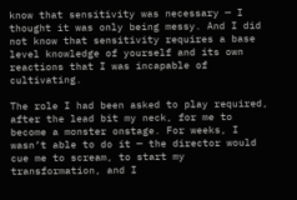know that sensitivity was necessary — I thought it was only being messy. And I did not know that sensitivity requires a base level knowledge of yourself and its own reactions that I was incapable of cultivating.

The role I had been asked to play required, after the lead bit my neck, for me to become a monster onstage. For weeks, I wasn’t able to do it — the director would cue me to scream, to start my transformation, and I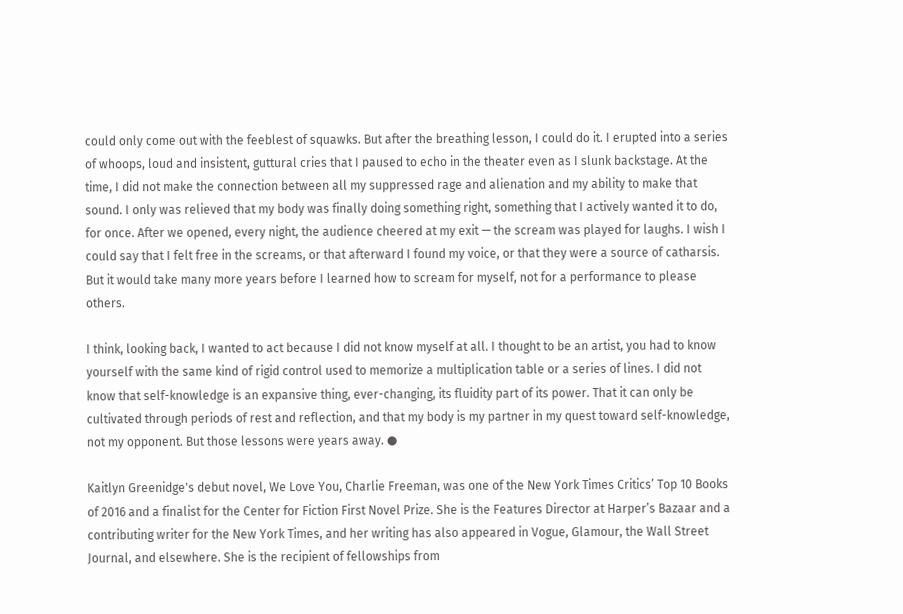could only come out with the feeblest of squawks. But after the breathing lesson, I could do it. I erupted into a series of whoops, loud and insistent, guttural cries that I paused to echo in the theater even as I slunk backstage. At the time, I did not make the connection between all my suppressed rage and alienation and my ability to make that sound. I only was relieved that my body was finally doing something right, something that I actively wanted it to do, for once. After we opened, every night, the audience cheered at my exit — the scream was played for laughs. I wish I could say that I felt free in the screams, or that afterward I found my voice, or that they were a source of catharsis. But it would take many more years before I learned how to scream for myself, not for a performance to please others.

I think, looking back, I wanted to act because I did not know myself at all. I thought to be an artist, you had to know yourself with the same kind of rigid control used to memorize a multiplication table or a series of lines. I did not know that self-knowledge is an expansive thing, ever-changing, its fluidity part of its power. That it can only be cultivated through periods of rest and reflection, and that my body is my partner in my quest toward self-knowledge, not my opponent. But those lessons were years away. ●

Kaitlyn Greenidge's debut novel, We Love You, Charlie Freeman, was one of the New York Times Critics’ Top 10 Books of 2016 and a finalist for the Center for Fiction First Novel Prize. She is the Features Director at Harper’s Bazaar and a contributing writer for the New York Times, and her writing has also appeared in Vogue, Glamour, the Wall Street Journal, and elsewhere. She is the recipient of fellowships from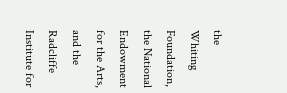the Whiting Foundation, the National Endowment for the Arts, and the Radcliffe Institute for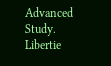Advanced Study. Libertie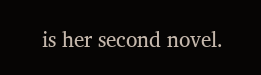is her second novel.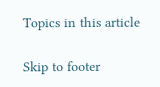Topics in this article

Skip to footer